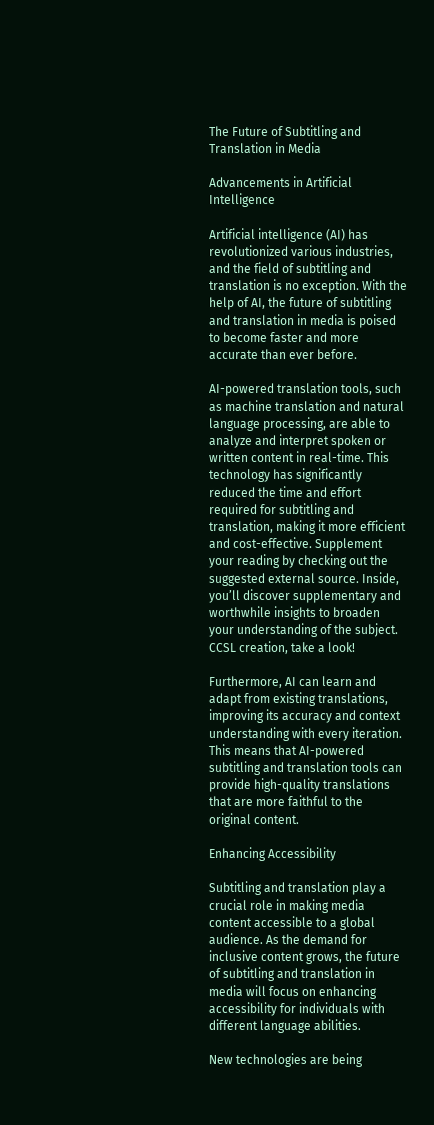The Future of Subtitling and Translation in Media

Advancements in Artificial Intelligence

Artificial intelligence (AI) has revolutionized various industries, and the field of subtitling and translation is no exception. With the help of AI, the future of subtitling and translation in media is poised to become faster and more accurate than ever before.

AI-powered translation tools, such as machine translation and natural language processing, are able to analyze and interpret spoken or written content in real-time. This technology has significantly reduced the time and effort required for subtitling and translation, making it more efficient and cost-effective. Supplement your reading by checking out the suggested external source. Inside, you’ll discover supplementary and worthwhile insights to broaden your understanding of the subject. CCSL creation, take a look!

Furthermore, AI can learn and adapt from existing translations, improving its accuracy and context understanding with every iteration. This means that AI-powered subtitling and translation tools can provide high-quality translations that are more faithful to the original content.

Enhancing Accessibility

Subtitling and translation play a crucial role in making media content accessible to a global audience. As the demand for inclusive content grows, the future of subtitling and translation in media will focus on enhancing accessibility for individuals with different language abilities.

New technologies are being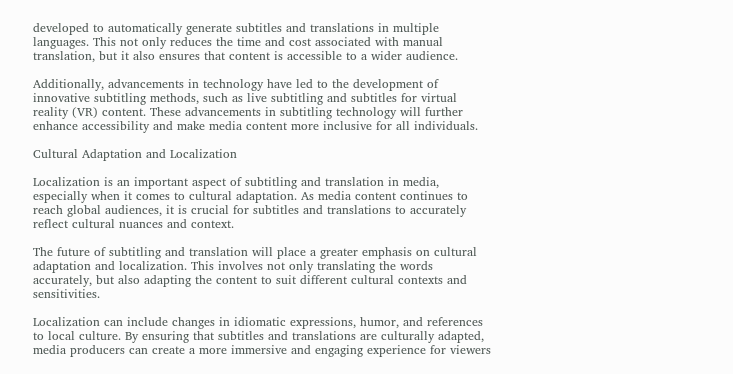developed to automatically generate subtitles and translations in multiple languages. This not only reduces the time and cost associated with manual translation, but it also ensures that content is accessible to a wider audience.

Additionally, advancements in technology have led to the development of innovative subtitling methods, such as live subtitling and subtitles for virtual reality (VR) content. These advancements in subtitling technology will further enhance accessibility and make media content more inclusive for all individuals.

Cultural Adaptation and Localization

Localization is an important aspect of subtitling and translation in media, especially when it comes to cultural adaptation. As media content continues to reach global audiences, it is crucial for subtitles and translations to accurately reflect cultural nuances and context.

The future of subtitling and translation will place a greater emphasis on cultural adaptation and localization. This involves not only translating the words accurately, but also adapting the content to suit different cultural contexts and sensitivities.

Localization can include changes in idiomatic expressions, humor, and references to local culture. By ensuring that subtitles and translations are culturally adapted, media producers can create a more immersive and engaging experience for viewers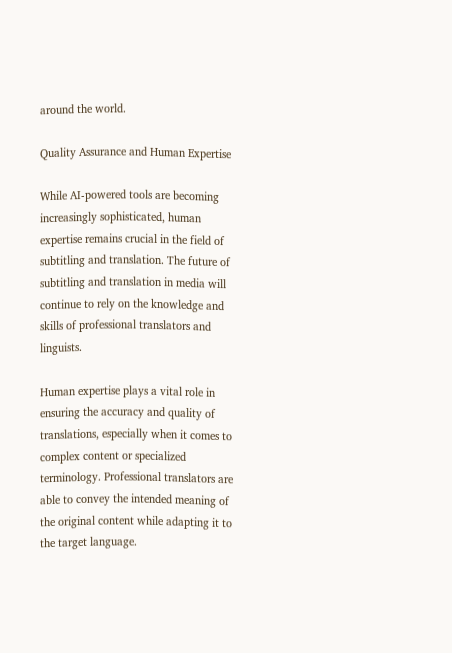around the world.

Quality Assurance and Human Expertise

While AI-powered tools are becoming increasingly sophisticated, human expertise remains crucial in the field of subtitling and translation. The future of subtitling and translation in media will continue to rely on the knowledge and skills of professional translators and linguists.

Human expertise plays a vital role in ensuring the accuracy and quality of translations, especially when it comes to complex content or specialized terminology. Professional translators are able to convey the intended meaning of the original content while adapting it to the target language.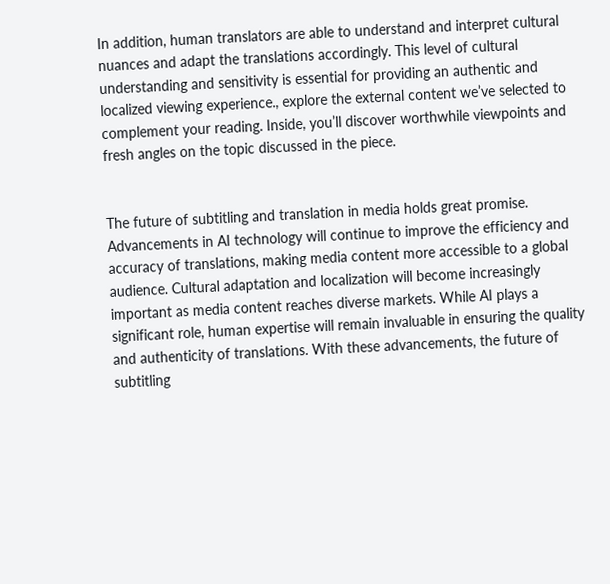In addition, human translators are able to understand and interpret cultural nuances and adapt the translations accordingly. This level of cultural understanding and sensitivity is essential for providing an authentic and localized viewing experience., explore the external content we’ve selected to complement your reading. Inside, you’ll discover worthwhile viewpoints and fresh angles on the topic discussed in the piece.


The future of subtitling and translation in media holds great promise. Advancements in AI technology will continue to improve the efficiency and accuracy of translations, making media content more accessible to a global audience. Cultural adaptation and localization will become increasingly important as media content reaches diverse markets. While AI plays a significant role, human expertise will remain invaluable in ensuring the quality and authenticity of translations. With these advancements, the future of subtitling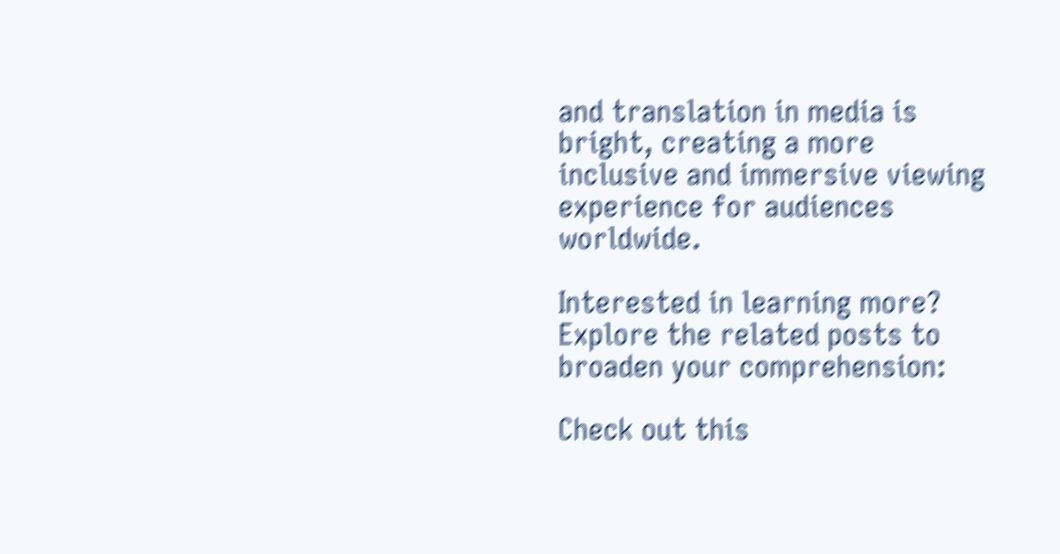and translation in media is bright, creating a more inclusive and immersive viewing experience for audiences worldwide.

Interested in learning more? Explore the related posts to broaden your comprehension:

Check out this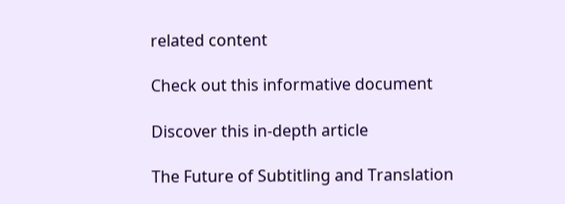related content

Check out this informative document

Discover this in-depth article

The Future of Subtitling and Translation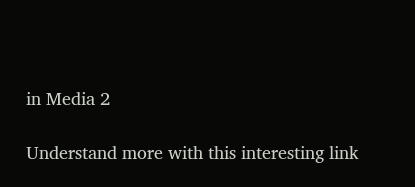in Media 2

Understand more with this interesting link